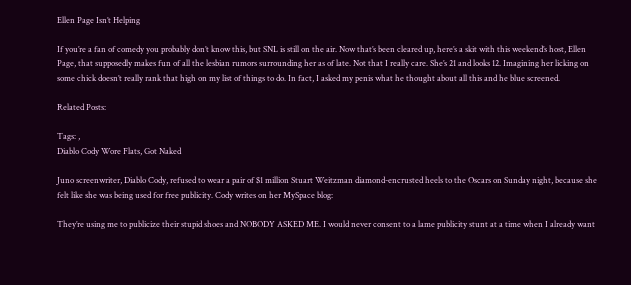Ellen Page Isn’t Helping

If you’re a fan of comedy you probably don’t know this, but SNL is still on the air. Now that’s been cleared up, here’s a skit with this weekend’s host, Ellen Page, that supposedly makes fun of all the lesbian rumors surrounding her as of late. Not that I really care. She’s 21 and looks 12. Imagining her licking on some chick doesn’t really rank that high on my list of things to do. In fact, I asked my penis what he thought about all this and he blue screened.

Related Posts:

Tags: ,
Diablo Cody Wore Flats, Got Naked

Juno screenwriter, Diablo Cody, refused to wear a pair of $1 million Stuart Weitzman diamond-encrusted heels to the Oscars on Sunday night, because she felt like she was being used for free publicity. Cody writes on her MySpace blog:

They’re using me to publicize their stupid shoes and NOBODY ASKED ME. I would never consent to a lame publicity stunt at a time when I already want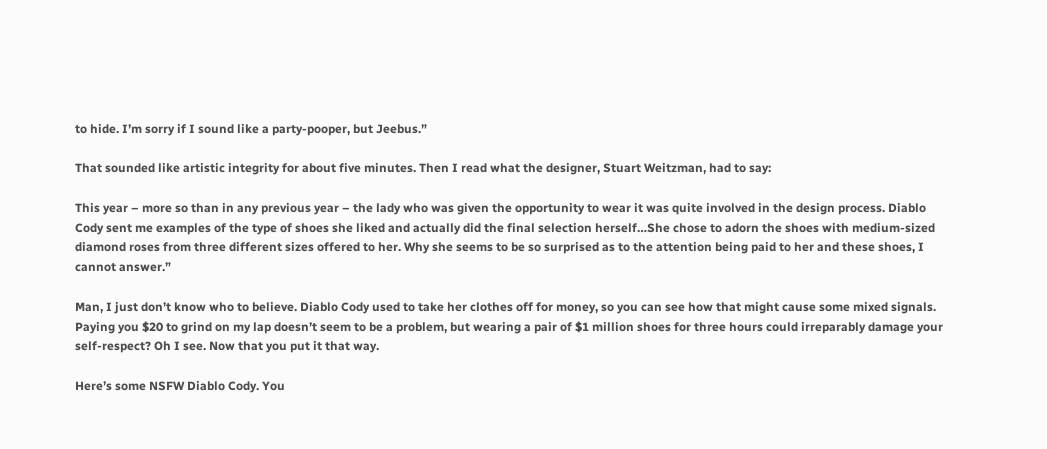to hide. I’m sorry if I sound like a party-pooper, but Jeebus.”

That sounded like artistic integrity for about five minutes. Then I read what the designer, Stuart Weitzman, had to say:

This year – more so than in any previous year – the lady who was given the opportunity to wear it was quite involved in the design process. Diablo Cody sent me examples of the type of shoes she liked and actually did the final selection herself…She chose to adorn the shoes with medium-sized diamond roses from three different sizes offered to her. Why she seems to be so surprised as to the attention being paid to her and these shoes, I cannot answer.”

Man, I just don’t know who to believe. Diablo Cody used to take her clothes off for money, so you can see how that might cause some mixed signals. Paying you $20 to grind on my lap doesn’t seem to be a problem, but wearing a pair of $1 million shoes for three hours could irreparably damage your self-respect? Oh I see. Now that you put it that way.

Here’s some NSFW Diablo Cody. You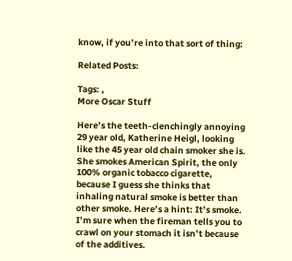know, if you’re into that sort of thing:

Related Posts:

Tags: ,
More Oscar Stuff

Here’s the teeth-clenchingly annoying 29 year old, Katherine Heigl, looking like the 45 year old chain smoker she is. She smokes American Spirit, the only 100% organic tobacco cigarette, because I guess she thinks that inhaling natural smoke is better than other smoke. Here’s a hint: It’s smoke. I’m sure when the fireman tells you to crawl on your stomach it isn’t because of the additives.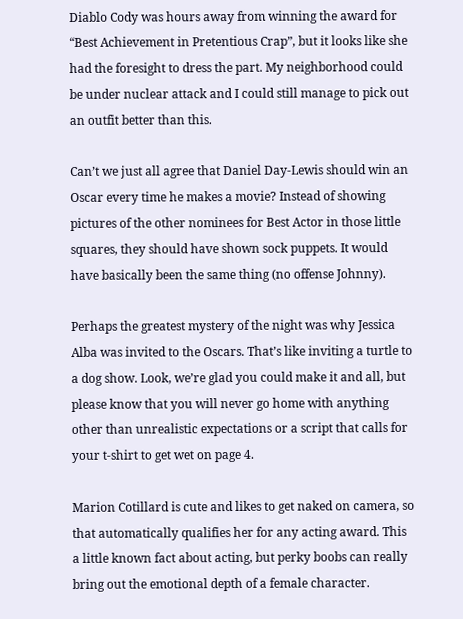Diablo Cody was hours away from winning the award for “Best Achievement in Pretentious Crap”, but it looks like she had the foresight to dress the part. My neighborhood could be under nuclear attack and I could still manage to pick out an outfit better than this.

Can’t we just all agree that Daniel Day-Lewis should win an Oscar every time he makes a movie? Instead of showing pictures of the other nominees for Best Actor in those little squares, they should have shown sock puppets. It would have basically been the same thing (no offense Johnny).

Perhaps the greatest mystery of the night was why Jessica Alba was invited to the Oscars. That’s like inviting a turtle to a dog show. Look, we’re glad you could make it and all, but please know that you will never go home with anything other than unrealistic expectations or a script that calls for your t-shirt to get wet on page 4.

Marion Cotillard is cute and likes to get naked on camera, so that automatically qualifies her for any acting award. This a little known fact about acting, but perky boobs can really bring out the emotional depth of a female character.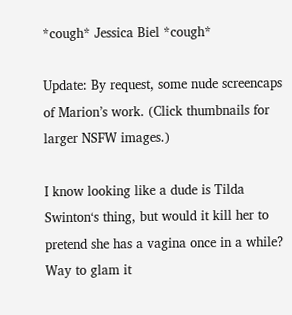*cough* Jessica Biel *cough*

Update: By request, some nude screencaps of Marion’s work. (Click thumbnails for larger NSFW images.)

I know looking like a dude is Tilda Swinton‘s thing, but would it kill her to pretend she has a vagina once in a while? Way to glam it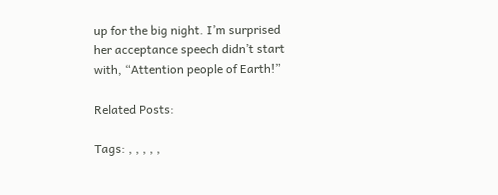up for the big night. I’m surprised her acceptance speech didn’t start with, “Attention people of Earth!”

Related Posts:

Tags: , , , , ,